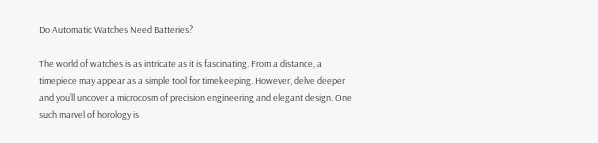Do Automatic Watches Need Batteries?

The world of watches is as intricate as it is fascinating. From a distance, a timepiece may appear as a simple tool for timekeeping. However, delve deeper and you’ll uncover a microcosm of precision engineering and elegant design. One such marvel of horology is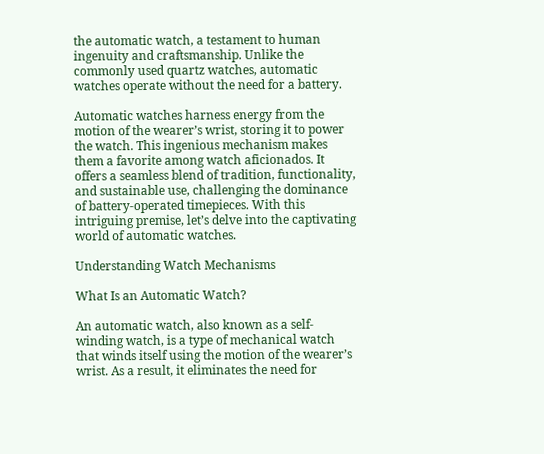the automatic watch, a testament to human ingenuity and craftsmanship. Unlike the commonly used quartz watches, automatic watches operate without the need for a battery.

Automatic watches harness energy from the motion of the wearer’s wrist, storing it to power the watch. This ingenious mechanism makes them a favorite among watch aficionados. It offers a seamless blend of tradition, functionality, and sustainable use, challenging the dominance of battery-operated timepieces. With this intriguing premise, let’s delve into the captivating world of automatic watches.

Understanding Watch Mechanisms

What Is an Automatic Watch?

An automatic watch, also known as a self-winding watch, is a type of mechanical watch that winds itself using the motion of the wearer’s wrist. As a result, it eliminates the need for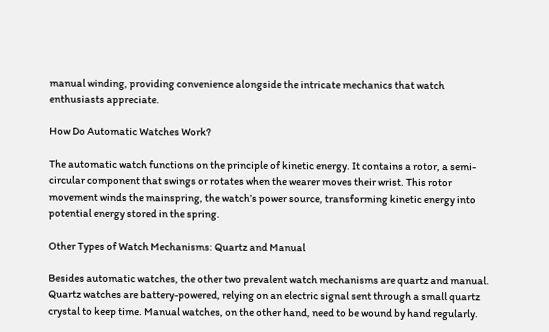manual winding, providing convenience alongside the intricate mechanics that watch enthusiasts appreciate.

How Do Automatic Watches Work?

The automatic watch functions on the principle of kinetic energy. It contains a rotor, a semi-circular component that swings or rotates when the wearer moves their wrist. This rotor movement winds the mainspring, the watch’s power source, transforming kinetic energy into potential energy stored in the spring.

Other Types of Watch Mechanisms: Quartz and Manual

Besides automatic watches, the other two prevalent watch mechanisms are quartz and manual. Quartz watches are battery-powered, relying on an electric signal sent through a small quartz crystal to keep time. Manual watches, on the other hand, need to be wound by hand regularly.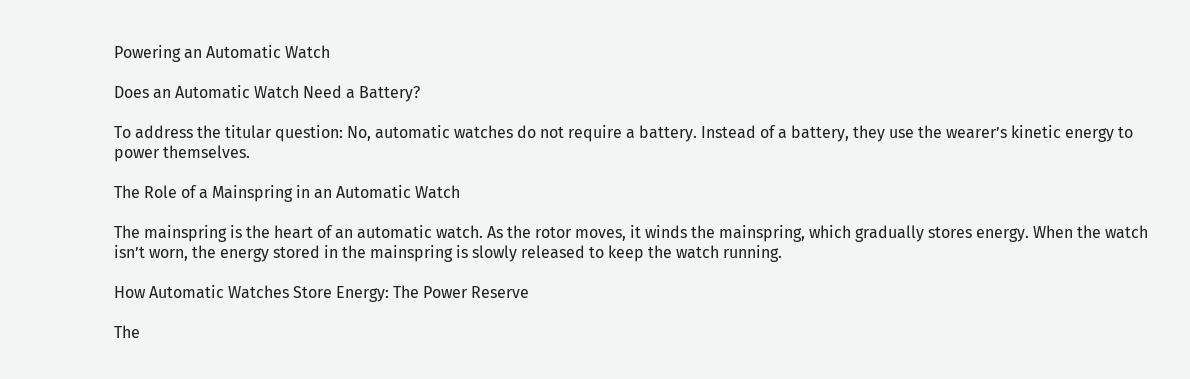Powering an Automatic Watch

Does an Automatic Watch Need a Battery?

To address the titular question: No, automatic watches do not require a battery. Instead of a battery, they use the wearer’s kinetic energy to power themselves.

The Role of a Mainspring in an Automatic Watch

The mainspring is the heart of an automatic watch. As the rotor moves, it winds the mainspring, which gradually stores energy. When the watch isn’t worn, the energy stored in the mainspring is slowly released to keep the watch running.

How Automatic Watches Store Energy: The Power Reserve

The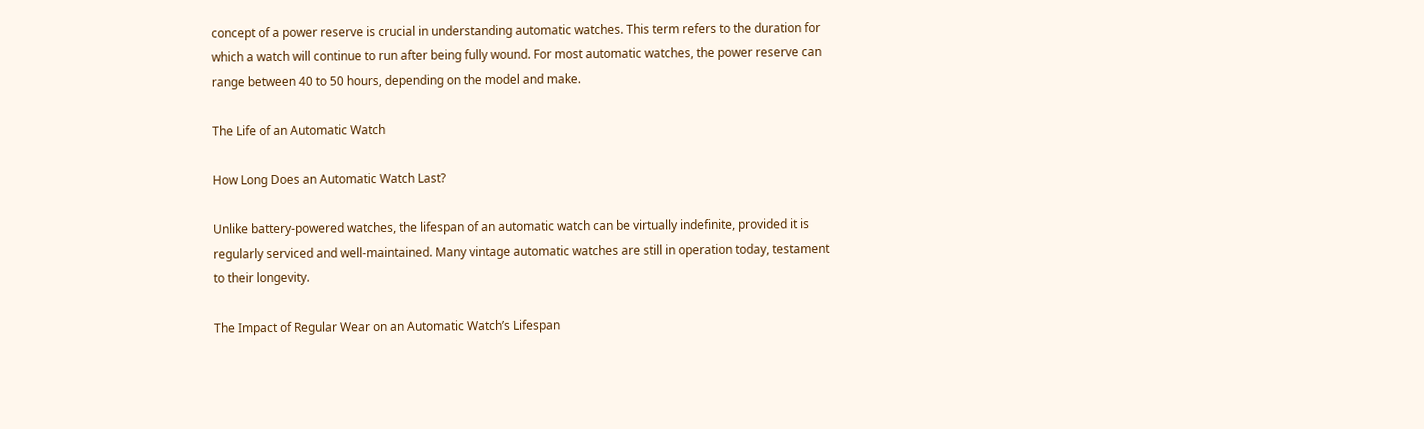concept of a power reserve is crucial in understanding automatic watches. This term refers to the duration for which a watch will continue to run after being fully wound. For most automatic watches, the power reserve can range between 40 to 50 hours, depending on the model and make.

The Life of an Automatic Watch

How Long Does an Automatic Watch Last?

Unlike battery-powered watches, the lifespan of an automatic watch can be virtually indefinite, provided it is regularly serviced and well-maintained. Many vintage automatic watches are still in operation today, testament to their longevity.

The Impact of Regular Wear on an Automatic Watch’s Lifespan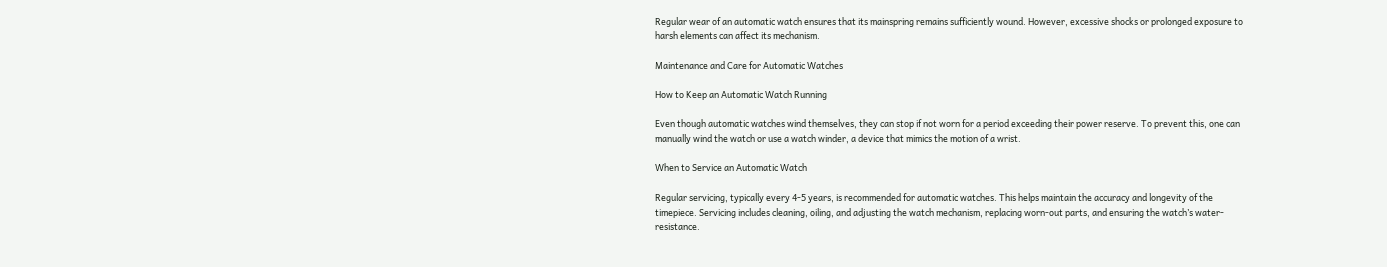Regular wear of an automatic watch ensures that its mainspring remains sufficiently wound. However, excessive shocks or prolonged exposure to harsh elements can affect its mechanism.

Maintenance and Care for Automatic Watches

How to Keep an Automatic Watch Running

Even though automatic watches wind themselves, they can stop if not worn for a period exceeding their power reserve. To prevent this, one can manually wind the watch or use a watch winder, a device that mimics the motion of a wrist.

When to Service an Automatic Watch

Regular servicing, typically every 4-5 years, is recommended for automatic watches. This helps maintain the accuracy and longevity of the timepiece. Servicing includes cleaning, oiling, and adjusting the watch mechanism, replacing worn-out parts, and ensuring the watch’s water-resistance.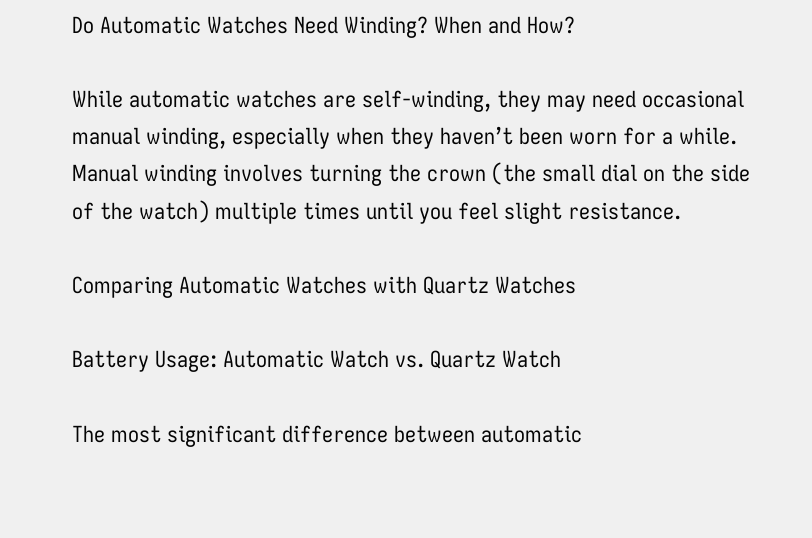Do Automatic Watches Need Winding? When and How?

While automatic watches are self-winding, they may need occasional manual winding, especially when they haven’t been worn for a while. Manual winding involves turning the crown (the small dial on the side of the watch) multiple times until you feel slight resistance.

Comparing Automatic Watches with Quartz Watches

Battery Usage: Automatic Watch vs. Quartz Watch

The most significant difference between automatic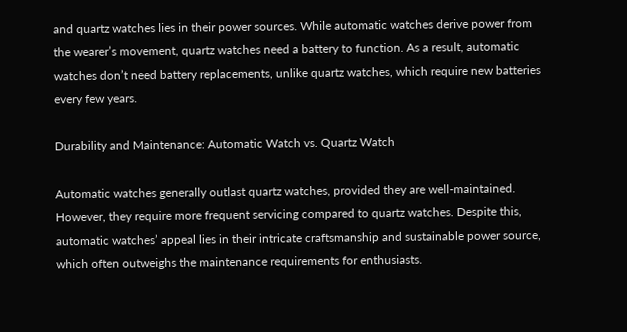and quartz watches lies in their power sources. While automatic watches derive power from the wearer’s movement, quartz watches need a battery to function. As a result, automatic watches don’t need battery replacements, unlike quartz watches, which require new batteries every few years.

Durability and Maintenance: Automatic Watch vs. Quartz Watch

Automatic watches generally outlast quartz watches, provided they are well-maintained. However, they require more frequent servicing compared to quartz watches. Despite this, automatic watches’ appeal lies in their intricate craftsmanship and sustainable power source, which often outweighs the maintenance requirements for enthusiasts.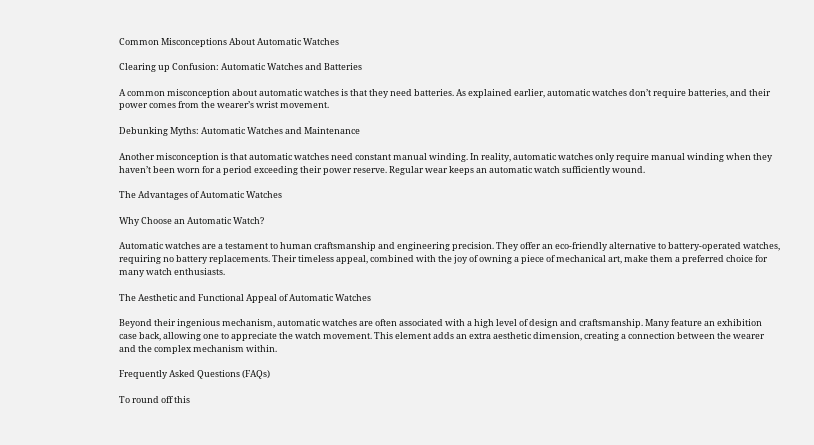Common Misconceptions About Automatic Watches

Clearing up Confusion: Automatic Watches and Batteries

A common misconception about automatic watches is that they need batteries. As explained earlier, automatic watches don’t require batteries, and their power comes from the wearer’s wrist movement.

Debunking Myths: Automatic Watches and Maintenance

Another misconception is that automatic watches need constant manual winding. In reality, automatic watches only require manual winding when they haven’t been worn for a period exceeding their power reserve. Regular wear keeps an automatic watch sufficiently wound.

The Advantages of Automatic Watches

Why Choose an Automatic Watch?

Automatic watches are a testament to human craftsmanship and engineering precision. They offer an eco-friendly alternative to battery-operated watches, requiring no battery replacements. Their timeless appeal, combined with the joy of owning a piece of mechanical art, make them a preferred choice for many watch enthusiasts.

The Aesthetic and Functional Appeal of Automatic Watches

Beyond their ingenious mechanism, automatic watches are often associated with a high level of design and craftsmanship. Many feature an exhibition case back, allowing one to appreciate the watch movement. This element adds an extra aesthetic dimension, creating a connection between the wearer and the complex mechanism within.

Frequently Asked Questions (FAQs)

To round off this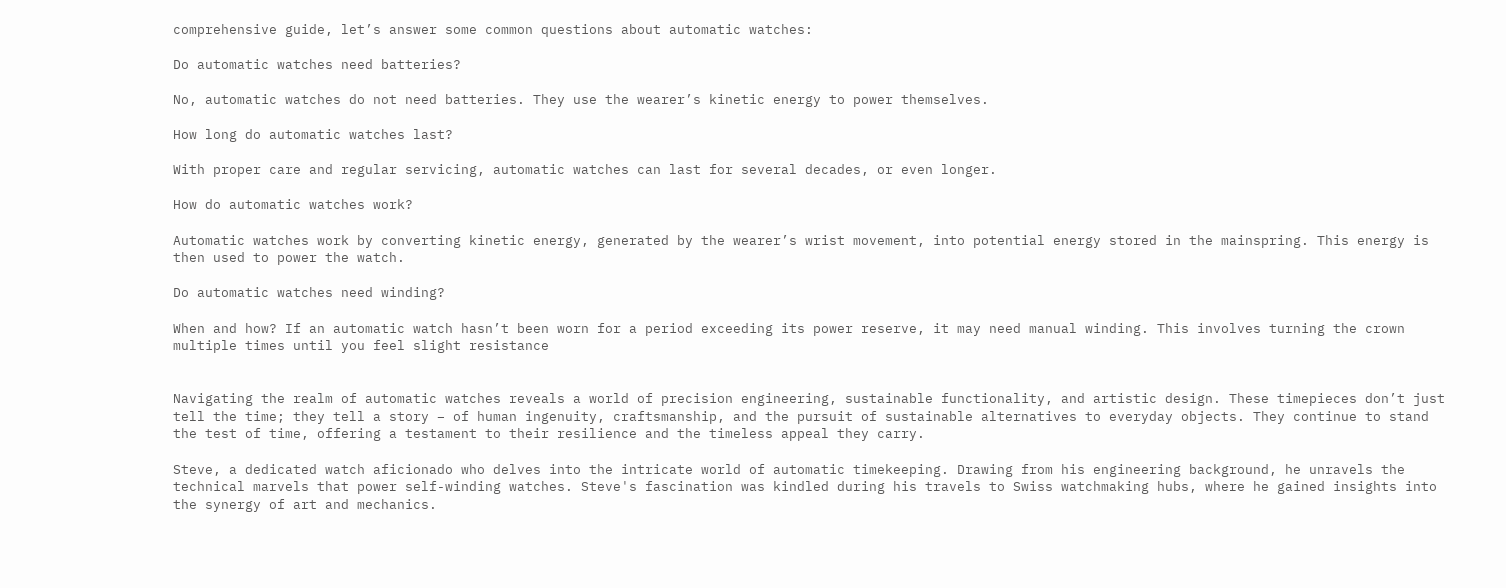comprehensive guide, let’s answer some common questions about automatic watches:

Do automatic watches need batteries?

No, automatic watches do not need batteries. They use the wearer’s kinetic energy to power themselves.

How long do automatic watches last?

With proper care and regular servicing, automatic watches can last for several decades, or even longer.

How do automatic watches work?

Automatic watches work by converting kinetic energy, generated by the wearer’s wrist movement, into potential energy stored in the mainspring. This energy is then used to power the watch.

Do automatic watches need winding?

When and how? If an automatic watch hasn’t been worn for a period exceeding its power reserve, it may need manual winding. This involves turning the crown multiple times until you feel slight resistance


Navigating the realm of automatic watches reveals a world of precision engineering, sustainable functionality, and artistic design. These timepieces don’t just tell the time; they tell a story – of human ingenuity, craftsmanship, and the pursuit of sustainable alternatives to everyday objects. They continue to stand the test of time, offering a testament to their resilience and the timeless appeal they carry.

Steve, a dedicated watch aficionado who delves into the intricate world of automatic timekeeping. Drawing from his engineering background, he unravels the technical marvels that power self-winding watches. Steve's fascination was kindled during his travels to Swiss watchmaking hubs, where he gained insights into the synergy of art and mechanics.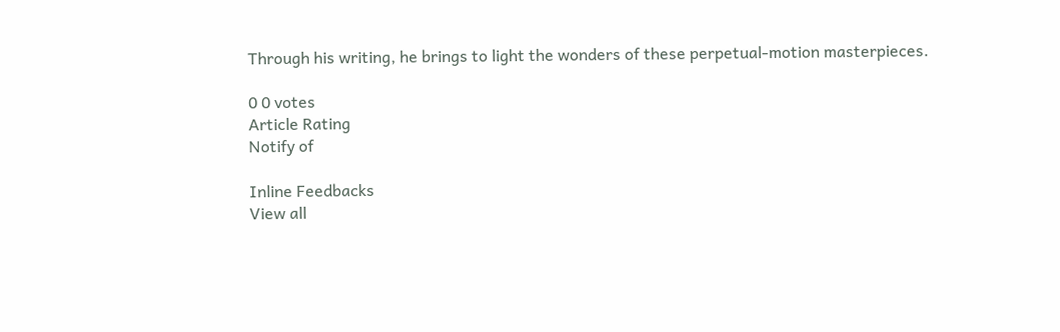Through his writing, he brings to light the wonders of these perpetual-motion masterpieces.

0 0 votes
Article Rating
Notify of

Inline Feedbacks
View all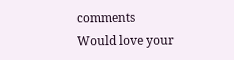comments
Would love your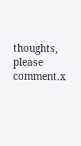thoughts, please comment.x